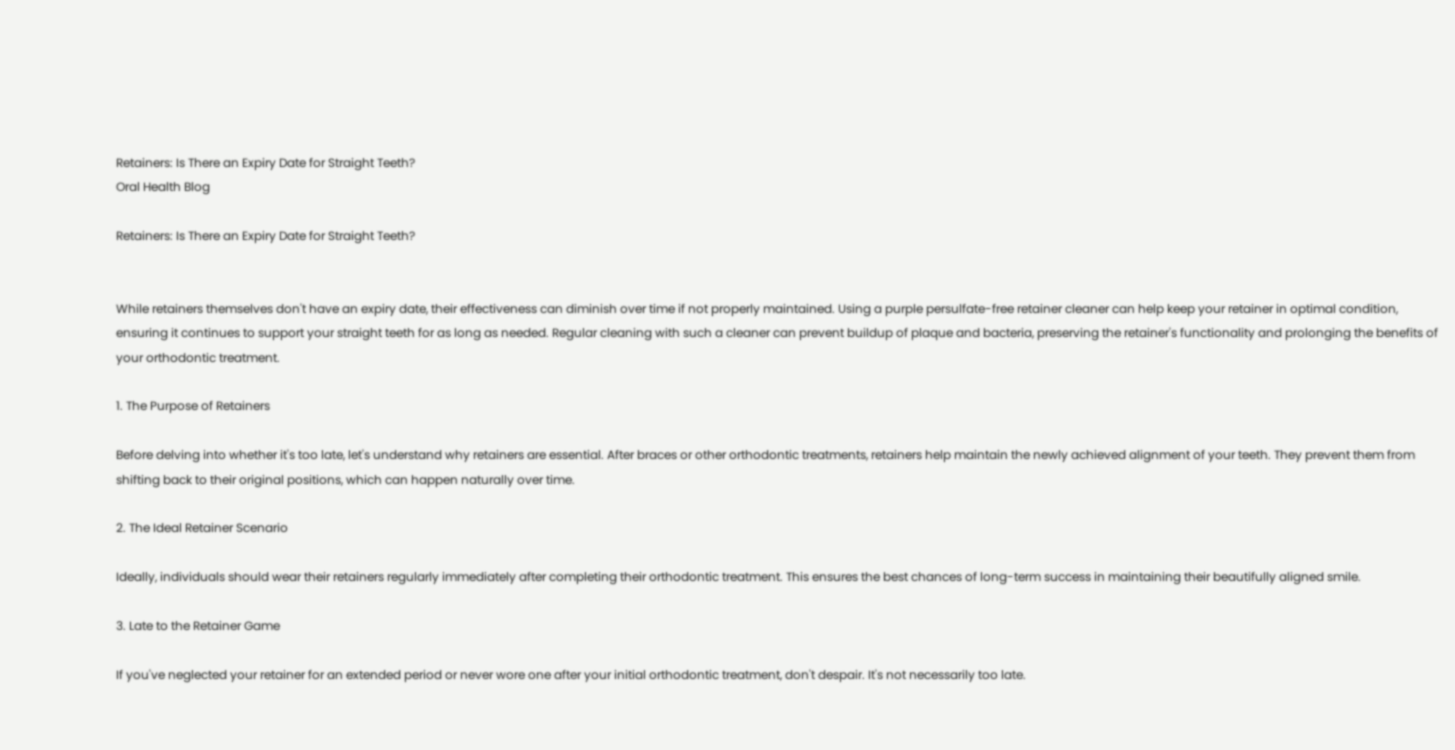Retainers: Is There an Expiry Date for Straight Teeth?
Oral Health Blog

Retainers: Is There an Expiry Date for Straight Teeth?


While retainers themselves don't have an expiry date, their effectiveness can diminish over time if not properly maintained. Using a purple persulfate-free retainer cleaner can help keep your retainer in optimal condition, ensuring it continues to support your straight teeth for as long as needed. Regular cleaning with such a cleaner can prevent buildup of plaque and bacteria, preserving the retainer's functionality and prolonging the benefits of your orthodontic treatment.

1. The Purpose of Retainers

Before delving into whether it's too late, let's understand why retainers are essential. After braces or other orthodontic treatments, retainers help maintain the newly achieved alignment of your teeth. They prevent them from shifting back to their original positions, which can happen naturally over time.

2. The Ideal Retainer Scenario

Ideally, individuals should wear their retainers regularly immediately after completing their orthodontic treatment. This ensures the best chances of long-term success in maintaining their beautifully aligned smile.

3. Late to the Retainer Game

If you've neglected your retainer for an extended period or never wore one after your initial orthodontic treatment, don't despair. It's not necessarily too late.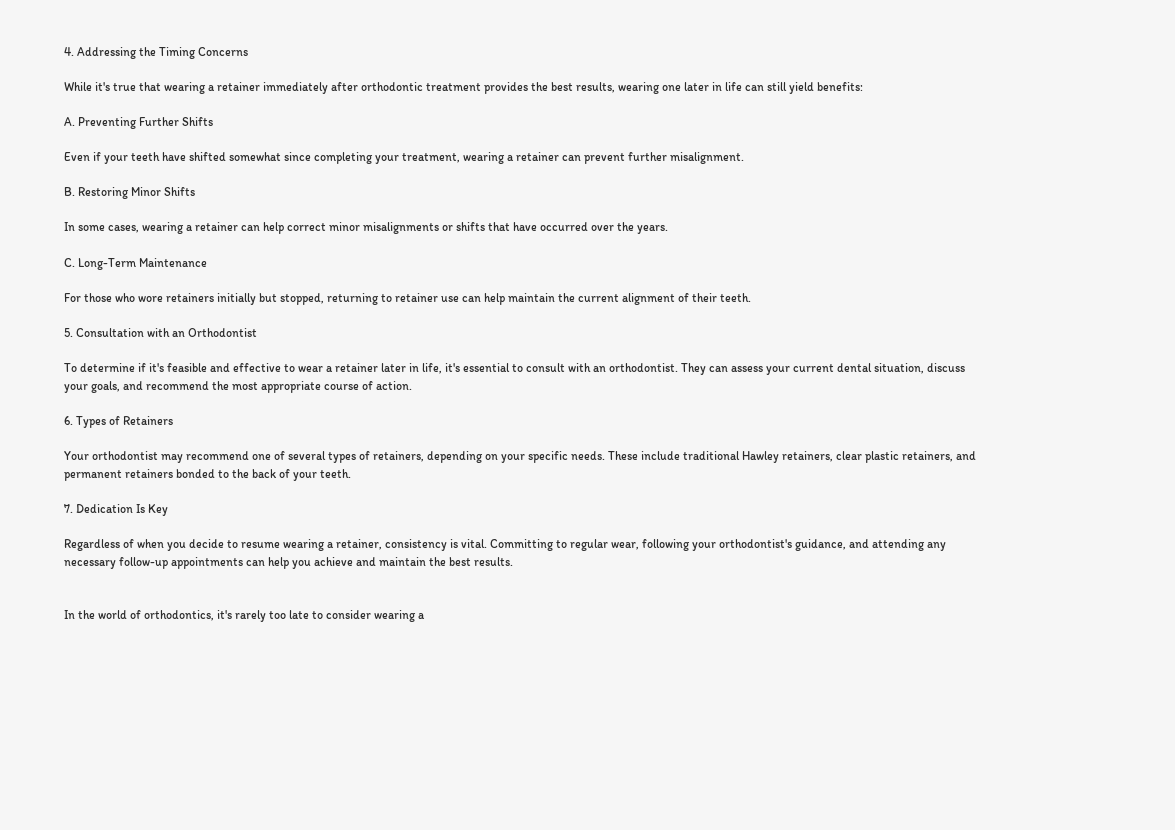4. Addressing the Timing Concerns

While it's true that wearing a retainer immediately after orthodontic treatment provides the best results, wearing one later in life can still yield benefits:

A. Preventing Further Shifts

Even if your teeth have shifted somewhat since completing your treatment, wearing a retainer can prevent further misalignment.

B. Restoring Minor Shifts

In some cases, wearing a retainer can help correct minor misalignments or shifts that have occurred over the years.

C. Long-Term Maintenance

For those who wore retainers initially but stopped, returning to retainer use can help maintain the current alignment of their teeth.

5. Consultation with an Orthodontist

To determine if it's feasible and effective to wear a retainer later in life, it's essential to consult with an orthodontist. They can assess your current dental situation, discuss your goals, and recommend the most appropriate course of action.

6. Types of Retainers

Your orthodontist may recommend one of several types of retainers, depending on your specific needs. These include traditional Hawley retainers, clear plastic retainers, and permanent retainers bonded to the back of your teeth.

7. Dedication Is Key

Regardless of when you decide to resume wearing a retainer, consistency is vital. Committing to regular wear, following your orthodontist's guidance, and attending any necessary follow-up appointments can help you achieve and maintain the best results.


In the world of orthodontics, it's rarely too late to consider wearing a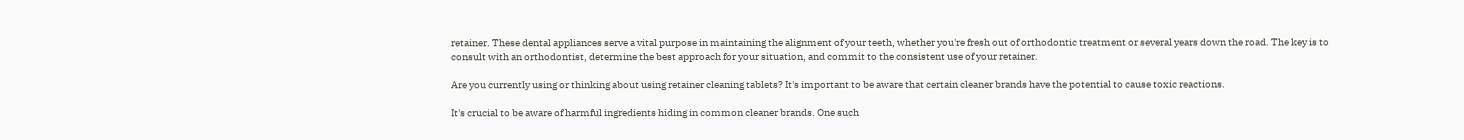retainer. These dental appliances serve a vital purpose in maintaining the alignment of your teeth, whether you're fresh out of orthodontic treatment or several years down the road. The key is to consult with an orthodontist, determine the best approach for your situation, and commit to the consistent use of your retainer.

Are you currently using or thinking about using retainer cleaning tablets? It's important to be aware that certain cleaner brands have the potential to cause toxic reactions.

It's crucial to be aware of harmful ingredients hiding in common cleaner brands. One such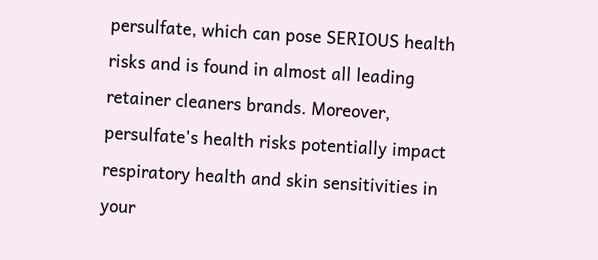persulfate, which can pose SERIOUS health risks and is found in almost all leading retainer cleaners brands. Moreover, persulfate's health risks potentially impact respiratory health and skin sensitivities in your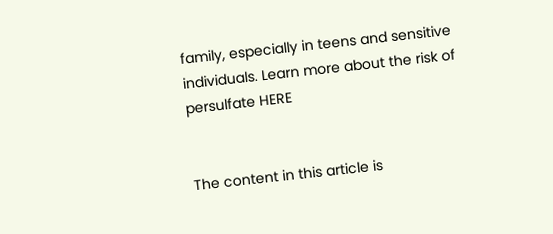family, especially in teens and sensitive individuals. Learn more about the risk of persulfate HERE


The content in this article is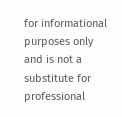for informational purposes only and is not a substitute for professional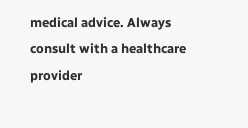medical advice. Always consult with a healthcare provider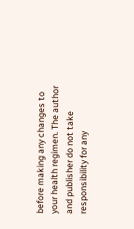before making any changes to your health regimen. The author and publisher do not take responsibility for any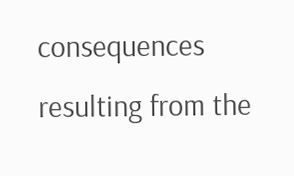consequences resulting from the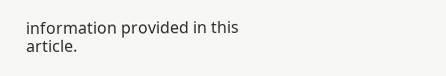information provided in this article.